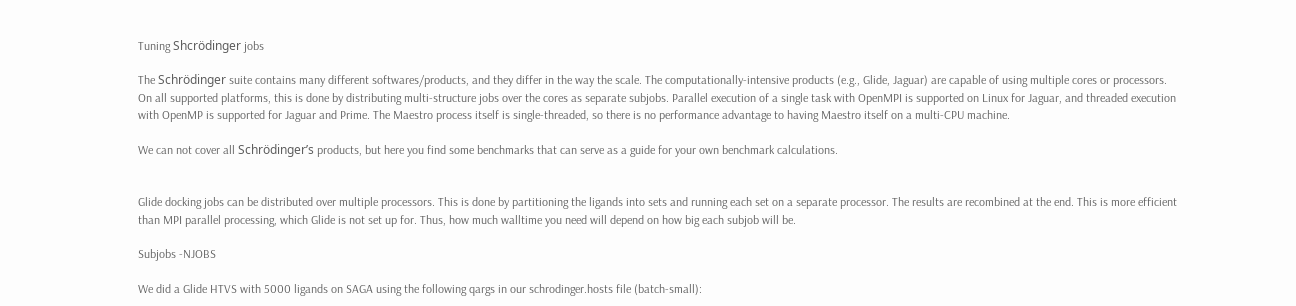Tuning Shcrödinger jobs

The Schrödinger suite contains many different softwares/products, and they differ in the way the scale. The computationally-intensive products (e.g., Glide, Jaguar) are capable of using multiple cores or processors. On all supported platforms, this is done by distributing multi-structure jobs over the cores as separate subjobs. Parallel execution of a single task with OpenMPI is supported on Linux for Jaguar, and threaded execution with OpenMP is supported for Jaguar and Prime. The Maestro process itself is single-threaded, so there is no performance advantage to having Maestro itself on a multi-CPU machine.

We can not cover all Schrödinger’s products, but here you find some benchmarks that can serve as a guide for your own benchmark calculations.


Glide docking jobs can be distributed over multiple processors. This is done by partitioning the ligands into sets and running each set on a separate processor. The results are recombined at the end. This is more efficient than MPI parallel processing, which Glide is not set up for. Thus, how much walltime you need will depend on how big each subjob will be.

Subjobs -NJOBS

We did a Glide HTVS with 5000 ligands on SAGA using the following qargs in our schrodinger.hosts file (batch-small):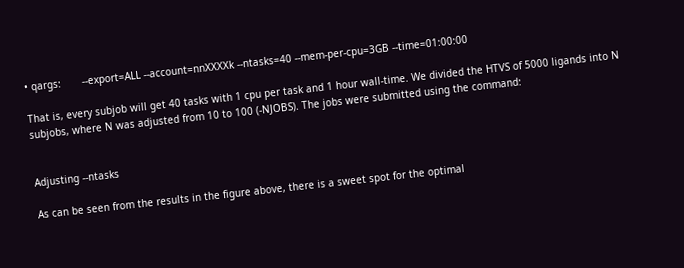• qargs:       --export=ALL --account=nnXXXXk --ntasks=40 --mem-per-cpu=3GB --time=01:00:00

That is, every subjob will get 40 tasks with 1 cpu per task and 1 hour wall-time. We divided the HTVS of 5000 ligands into N subjobs, where N was adjusted from 10 to 100 (-NJOBS). The jobs were submitted using the command:


Adjusting --ntasks

As can be seen from the results in the figure above, there is a sweet spot for the optimal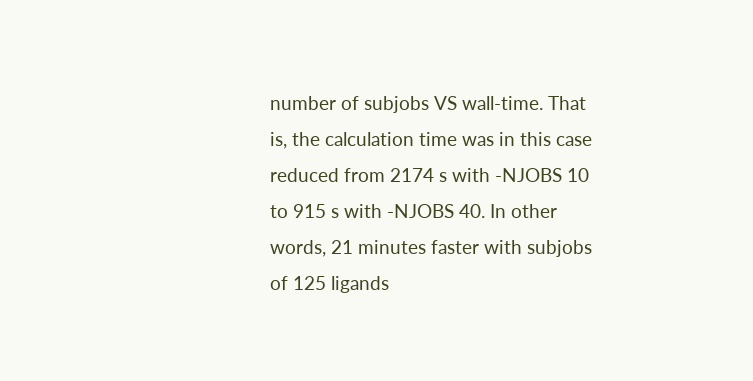number of subjobs VS wall-time. That is, the calculation time was in this case reduced from 2174 s with -NJOBS 10 to 915 s with -NJOBS 40. In other words, 21 minutes faster with subjobs of 125 ligands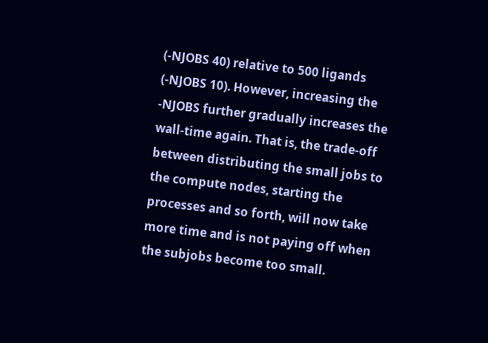(-NJOBS 40) relative to 500 ligands (-NJOBS 10). However, increasing the -NJOBS further gradually increases the wall-time again. That is, the trade-off between distributing the small jobs to the compute nodes, starting the processes and so forth, will now take more time and is not paying off when the subjobs become too small.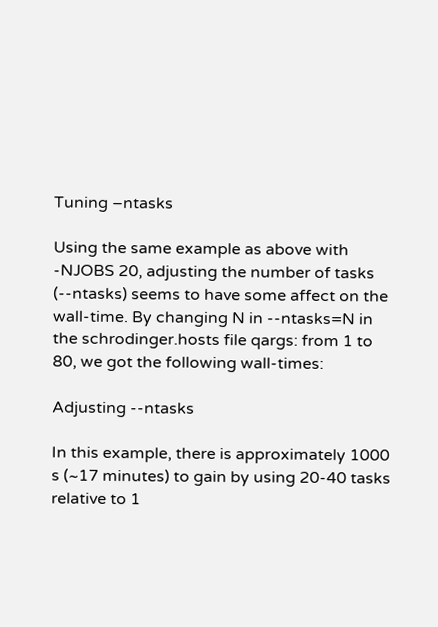Tuning –ntasks

Using the same example as above with -NJOBS 20, adjusting the number of tasks (--ntasks) seems to have some affect on the wall-time. By changing N in --ntasks=N in the schrodinger.hosts file qargs: from 1 to 80, we got the following wall-times:

Adjusting --ntasks

In this example, there is approximately 1000 s (~17 minutes) to gain by using 20-40 tasks relative to 1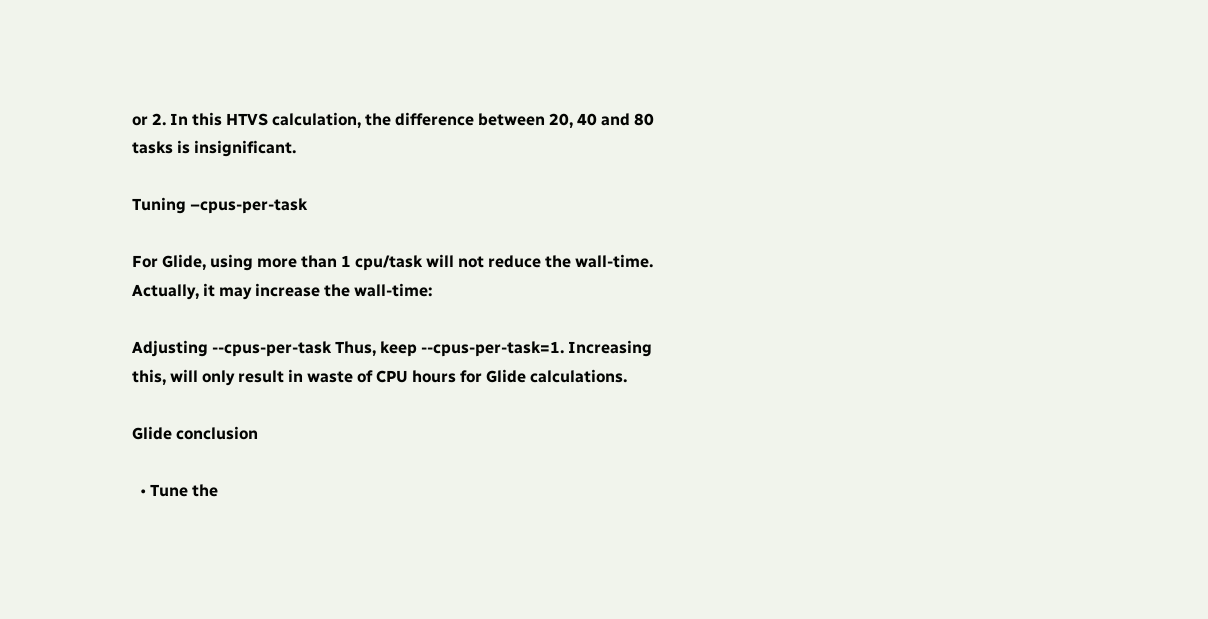or 2. In this HTVS calculation, the difference between 20, 40 and 80 tasks is insignificant.

Tuning –cpus-per-task

For Glide, using more than 1 cpu/task will not reduce the wall-time. Actually, it may increase the wall-time:

Adjusting --cpus-per-task Thus, keep --cpus-per-task=1. Increasing this, will only result in waste of CPU hours for Glide calculations.

Glide conclusion

  • Tune the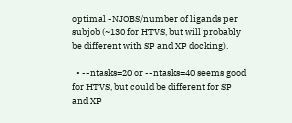optimal -NJOBS/number of ligands per subjob (~130 for HTVS, but will probably be different with SP and XP docking).

  • --ntasks=20 or --ntasks=40 seems good for HTVS, but could be different for SP and XP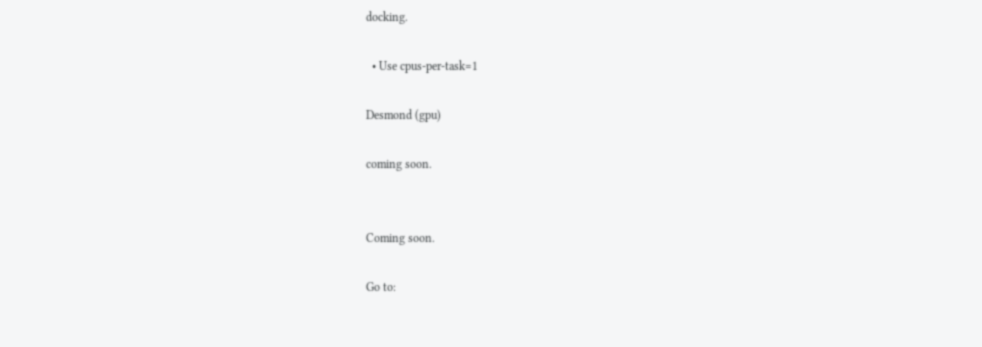docking.

  • Use cpus-per-task=1

Desmond (gpu)

coming soon.


Coming soon.

Go to: